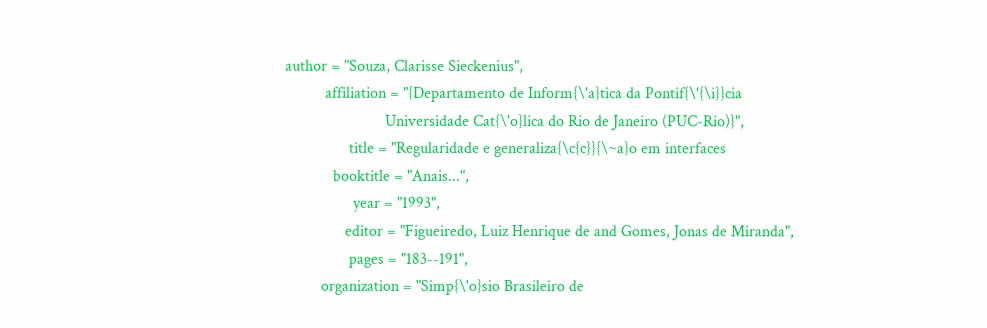author = "Souza, Clarisse Sieckenius",
          affiliation = "{Departamento de Inform{\'a}tica da Pontif{\'{\i}}cia
                         Universidade Cat{\'o}lica do Rio de Janeiro (PUC-Rio)}",
                title = "Regularidade e generaliza{\c{c}}{\~a}o em interfaces
            booktitle = "Anais...",
                 year = "1993",
               editor = "Figueiredo, Luiz Henrique de and Gomes, Jonas de Miranda",
                pages = "183--191",
         organization = "Simp{\'o}sio Brasileiro de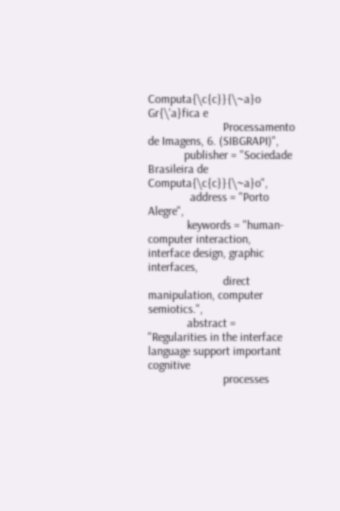Computa{\c{c}}{\~a}o Gr{\'a}fica e
                         Processamento de Imagens, 6. (SIBGRAPI)",
            publisher = "Sociedade Brasileira de Computa{\c{c}}{\~a}o",
              address = "Porto Alegre",
             keywords = "human-computer interaction, interface design, graphic interfaces,
                         direct manipulation, computer semiotics.",
             abstract = "Regularities in the interface language support important cognitive
                         processes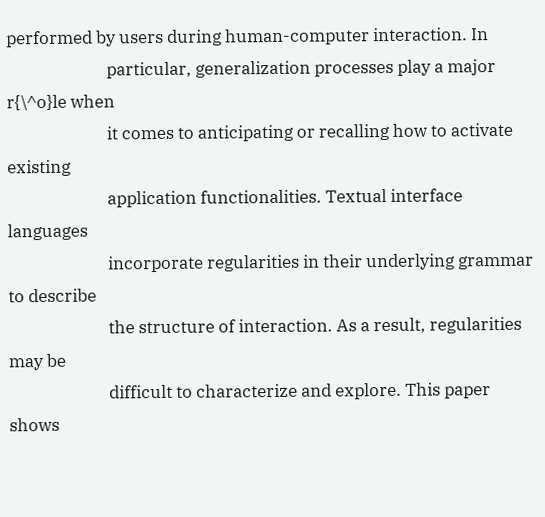performed by users during human-computer interaction. In
                         particular, generalization processes play a major r{\^o}le when
                         it comes to anticipating or recalling how to activate existing
                         application functionalities. Textual interface languages
                         incorporate regularities in their underlying grammar to describe
                         the structure of interaction. As a result, regularities may be
                         difficult to characterize and explore. This paper shows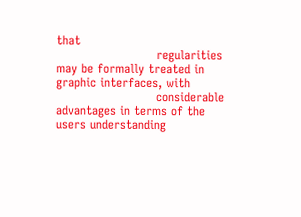that
                         regularities may be formally treated in graphic interfaces, with
                         considerable advantages in terms of the users understanding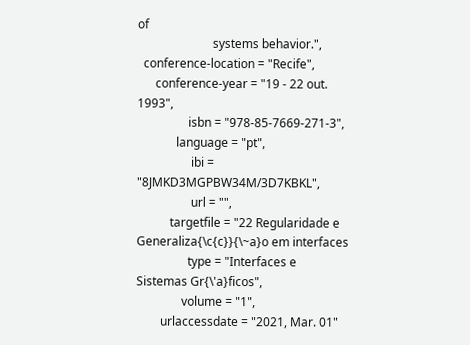of
                         systems behavior.",
  conference-location = "Recife",
      conference-year = "19 - 22 out. 1993",
                 isbn = "978-85-7669-271-3",
             language = "pt",
                  ibi = "8JMKD3MGPBW34M/3D7KBKL",
                  url = "",
           targetfile = "22 Regularidade e Generaliza{\c{c}}{\~a}o em interfaces
                 type = "Interfaces e Sistemas Gr{\'a}ficos",
               volume = "1",
        urlaccessdate = "2021, Mar. 01"